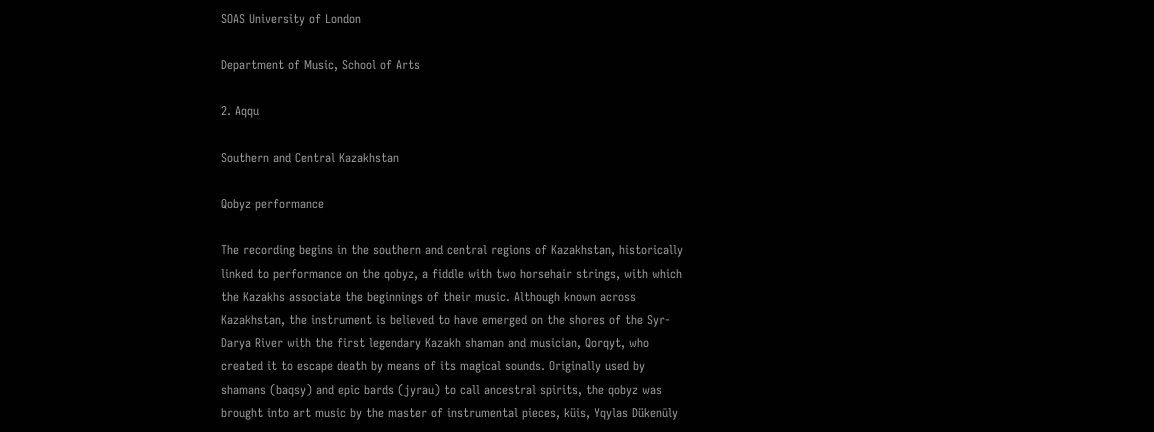SOAS University of London

Department of Music, School of Arts

2. Aqqu

Southern and Central Kazakhstan

Qobyz performance

The recording begins in the southern and central regions of Kazakhstan, historically linked to performance on the qobyz, a fiddle with two horsehair strings, with which the Kazakhs associate the beginnings of their music. Although known across Kazakhstan, the instrument is believed to have emerged on the shores of the Syr-Darya River with the first legendary Kazakh shaman and musician, Qorqyt, who created it to escape death by means of its magical sounds. Originally used by shamans (baqsy) and epic bards (jyrau) to call ancestral spirits, the qobyz was brought into art music by the master of instrumental pieces, küis, Yqylas Dükenūly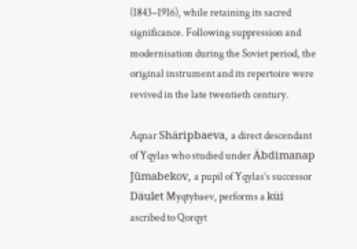(1843–1916), while retaining its sacred significance. Following suppression and modernisation during the Soviet period, the original instrument and its repertoire were revived in the late twentieth century.

Aqnar Shäripbaeva, a direct descendant of Yqylas who studied under Äbdimanap Jūmabekov, a pupil of Yqylas’s successor Däulet Myqtybaev, performs a küi ascribed to Qorqyt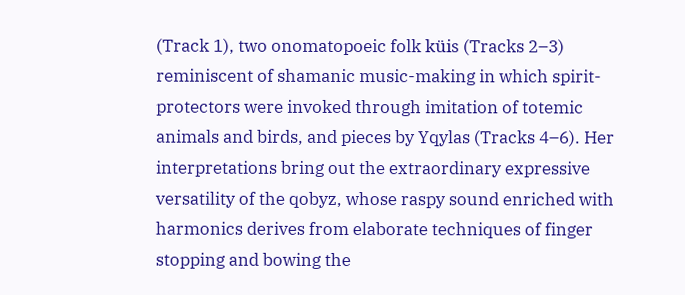(Track 1), two onomatopoeic folk küis (Tracks 2–3) reminiscent of shamanic music-making in which spirit-protectors were invoked through imitation of totemic animals and birds, and pieces by Yqylas (Tracks 4–6). Her interpretations bring out the extraordinary expressive versatility of the qobyz, whose raspy sound enriched with harmonics derives from elaborate techniques of finger stopping and bowing the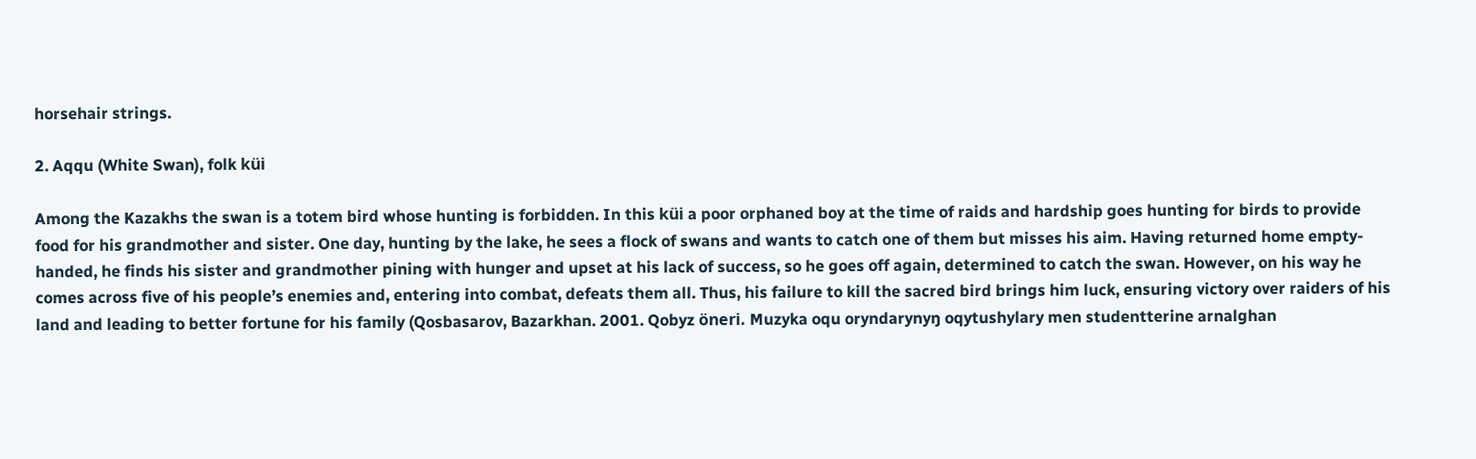horsehair strings.

2. Aqqu (White Swan), folk küi

Among the Kazakhs the swan is a totem bird whose hunting is forbidden. In this küi a poor orphaned boy at the time of raids and hardship goes hunting for birds to provide food for his grandmother and sister. One day, hunting by the lake, he sees a flock of swans and wants to catch one of them but misses his aim. Having returned home empty-handed, he finds his sister and grandmother pining with hunger and upset at his lack of success, so he goes off again, determined to catch the swan. However, on his way he comes across five of his people’s enemies and, entering into combat, defeats them all. Thus, his failure to kill the sacred bird brings him luck, ensuring victory over raiders of his land and leading to better fortune for his family (Qosbasarov, Bazarkhan. 2001. Qobyz öneri. Muzyka oqu oryndarynyŋ oqytushylary men studentterine arnalghan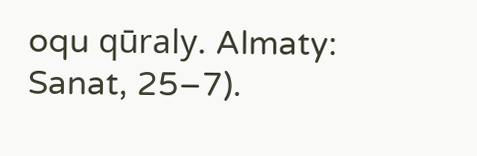oqu qūraly. Almaty: Sanat, 25–7).